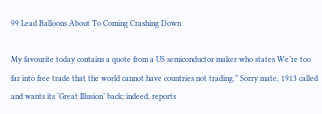99 Lead Balloons About To Coming Crashing Down

My favourite today contains a quote from a US semiconductor maker who states We’re too far into free trade that the world cannot have countries not trading.” Sorry mate, 1913 called and wants its ‘Great Illusion’ back; indeed, reports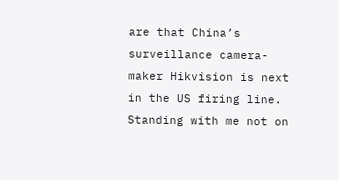are that China’s surveillance camera-maker Hikvision is next in the US firing line. Standing with me not on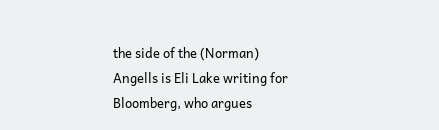the side of the (Norman) Angells is Eli Lake writing for Bloomberg, who argues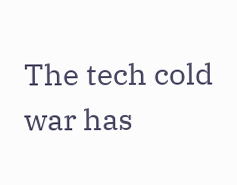The tech cold war has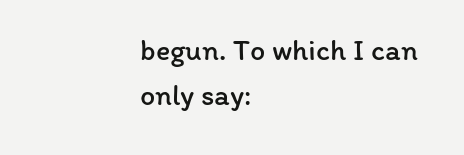begun. To which I can only say: